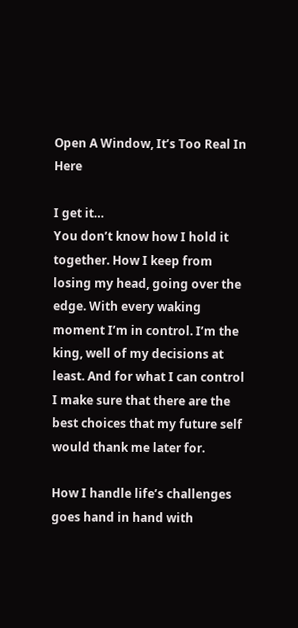Open A Window, It’s Too Real In Here

I get it…
You don’t know how I hold it together. How I keep from losing my head, going over the edge. With every waking moment I’m in control. I’m the king, well of my decisions at least. And for what I can control I make sure that there are the best choices that my future self would thank me later for.

How I handle life’s challenges goes hand in hand with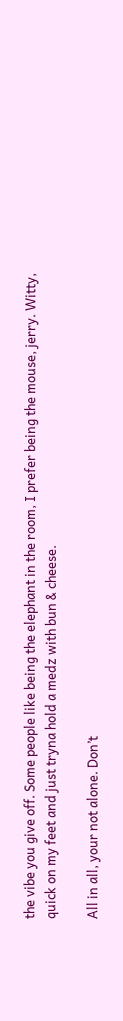the vibe you give off. Some people like being the elephant in the room, I prefer being the mouse, jerry. Witty, quick on my feet and just tryna hold a medz with bun & cheese.

All in all, your not alone. Don’t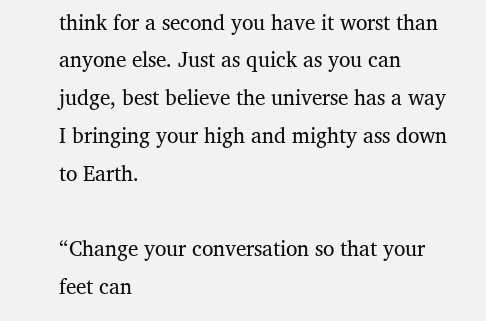think for a second you have it worst than anyone else. Just as quick as you can judge, best believe the universe has a way I bringing your high and mighty ass down to Earth.

“Change your conversation so that your feet can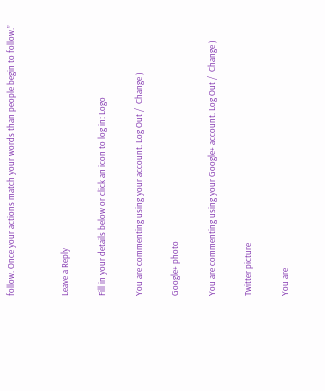follow. Once your actions match your words than people begin to follow.”


Leave a Reply

Fill in your details below or click an icon to log in: Logo

You are commenting using your account. Log Out /  Change )

Google+ photo

You are commenting using your Google+ account. Log Out /  Change )

Twitter picture

You are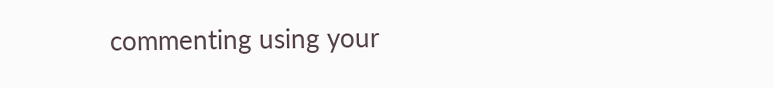commenting using your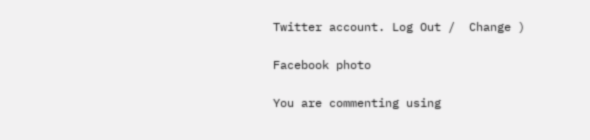Twitter account. Log Out /  Change )

Facebook photo

You are commenting using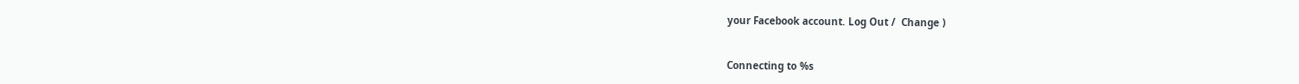your Facebook account. Log Out /  Change )


Connecting to %s